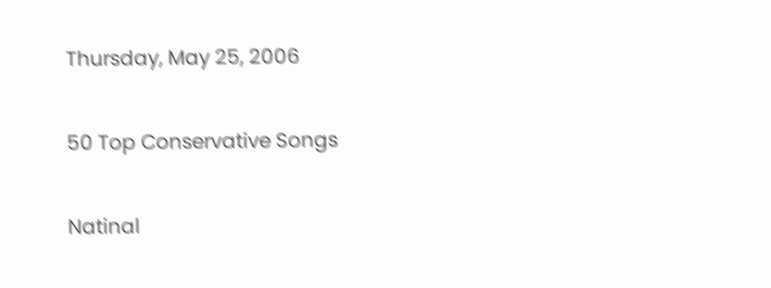Thursday, May 25, 2006

50 Top Conservative Songs

Natinal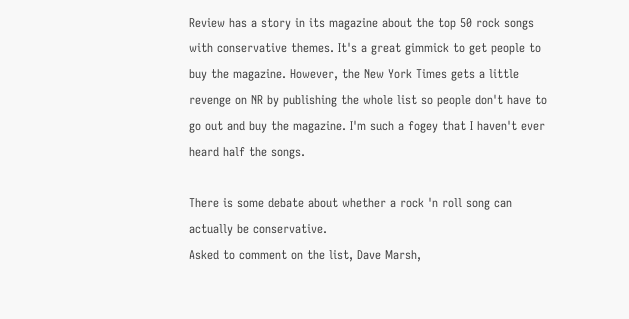Review has a story in its magazine about the top 50 rock songs with conservative themes. It's a great gimmick to get people to buy the magazine. However, the New York Times gets a little revenge on NR by publishing the whole list so people don't have to go out and buy the magazine. I'm such a fogey that I haven't ever heard half the songs.

There is some debate about whether a rock 'n roll song can actually be conservative.
Asked to comment on the list, Dave Marsh,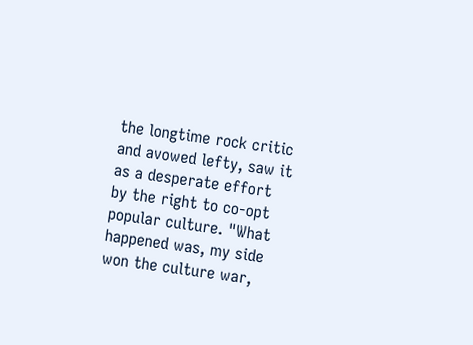the longtime rock critic and avowed lefty, saw it as a desperate effort by the right to co-opt popular culture. "What happened was, my side won the culture war,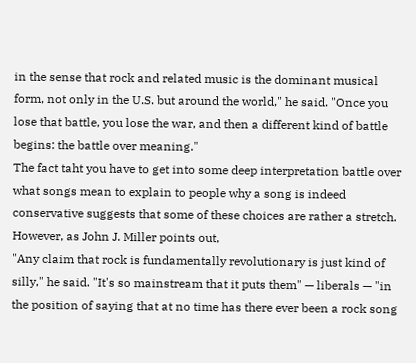in the sense that rock and related music is the dominant musical form, not only in the U.S. but around the world," he said. "Once you lose that battle, you lose the war, and then a different kind of battle begins: the battle over meaning."
The fact taht you have to get into some deep interpretation battle over what songs mean to explain to people why a song is indeed conservative suggests that some of these choices are rather a stretch. However, as John J. Miller points out,
"Any claim that rock is fundamentally revolutionary is just kind of silly," he said. "It's so mainstream that it puts them" — liberals — "in the position of saying that at no time has there ever been a rock song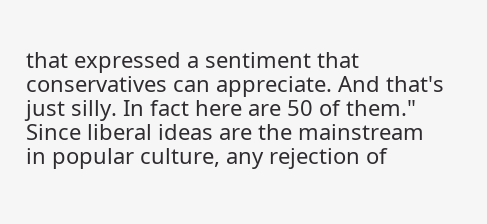that expressed a sentiment that conservatives can appreciate. And that's just silly. In fact here are 50 of them."
Since liberal ideas are the mainstream in popular culture, any rejection of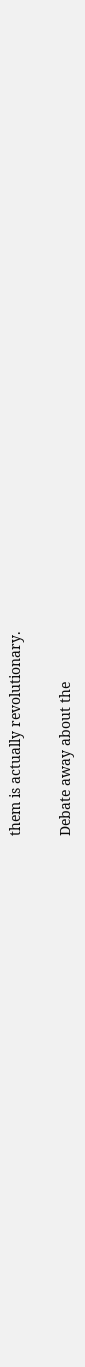them is actually revolutionary.

Debate away about the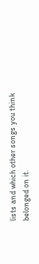lists and which other songs you think belonged on it.